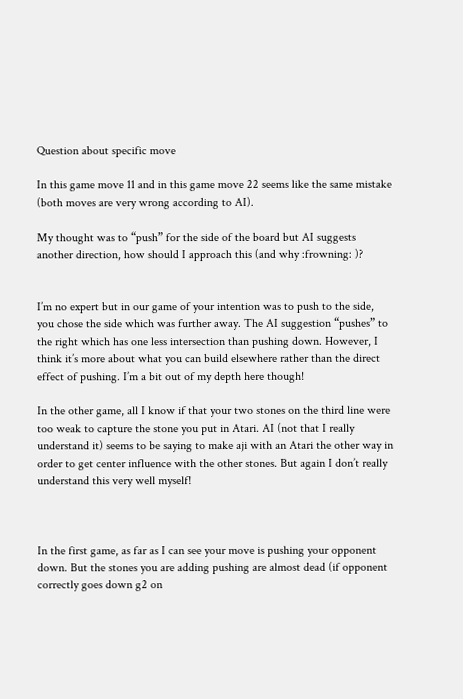Question about specific move

In this game move 11 and in this game move 22 seems like the same mistake (both moves are very wrong according to AI).

My thought was to “push” for the side of the board but AI suggests another direction, how should I approach this (and why :frowning: )?


I’m no expert but in our game of your intention was to push to the side, you chose the side which was further away. The AI suggestion “pushes” to the right which has one less intersection than pushing down. However, I think it’s more about what you can build elsewhere rather than the direct effect of pushing. I’m a bit out of my depth here though!

In the other game, all I know if that your two stones on the third line were too weak to capture the stone you put in Atari. AI (not that I really understand it) seems to be saying to make aji with an Atari the other way in order to get center influence with the other stones. But again I don’t really understand this very well myself!



In the first game, as far as I can see your move is pushing your opponent down. But the stones you are adding pushing are almost dead (if opponent correctly goes down g2 on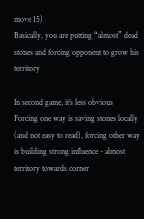move 15)
Basically, you are putting “almost” dead stones and forcing opponent to grow his territory

In second game, it’s less obvious
Forcing one way is saving stones locally (and not easy to read), forcing other way is building strong influence - almost territory towards corner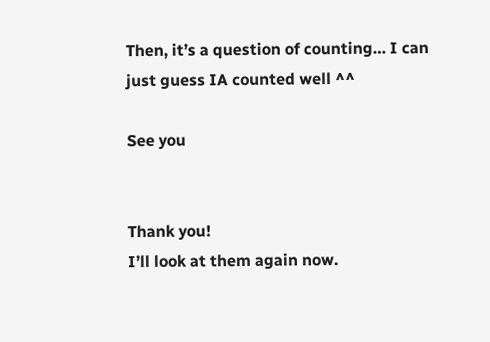Then, it’s a question of counting… I can just guess IA counted well ^^

See you


Thank you!
I’ll look at them again now.